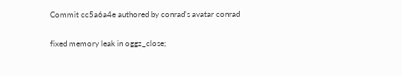Commit cc5a6a4e authored by conrad's avatar conrad

fixed memory leak in oggz_close;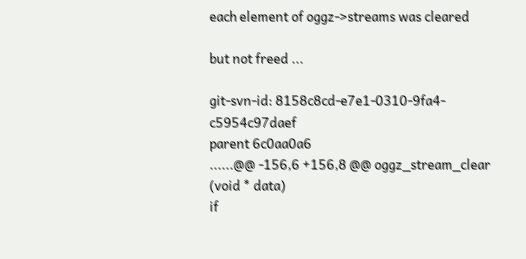each element of oggz->streams was cleared

but not freed ...

git-svn-id: 8158c8cd-e7e1-0310-9fa4-c5954c97daef
parent 6c0aa0a6
......@@ -156,6 +156,8 @@ oggz_stream_clear (void * data)
if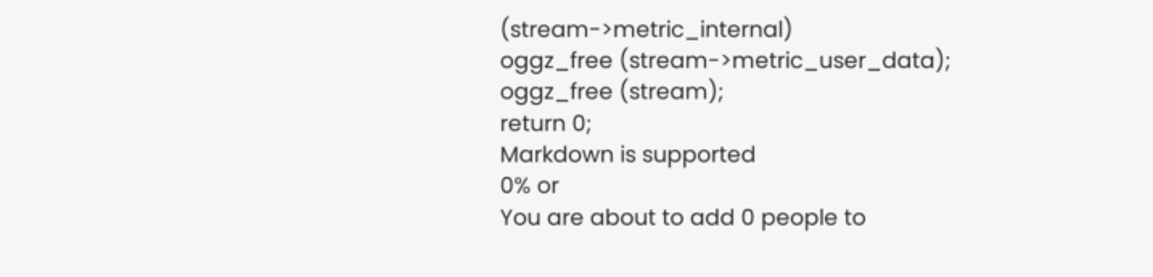(stream->metric_internal)
oggz_free (stream->metric_user_data);
oggz_free (stream);
return 0;
Markdown is supported
0% or
You are about to add 0 people to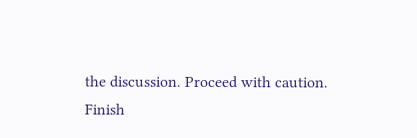the discussion. Proceed with caution.
Finish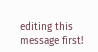editing this message first!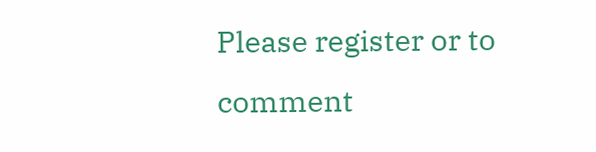Please register or to comment